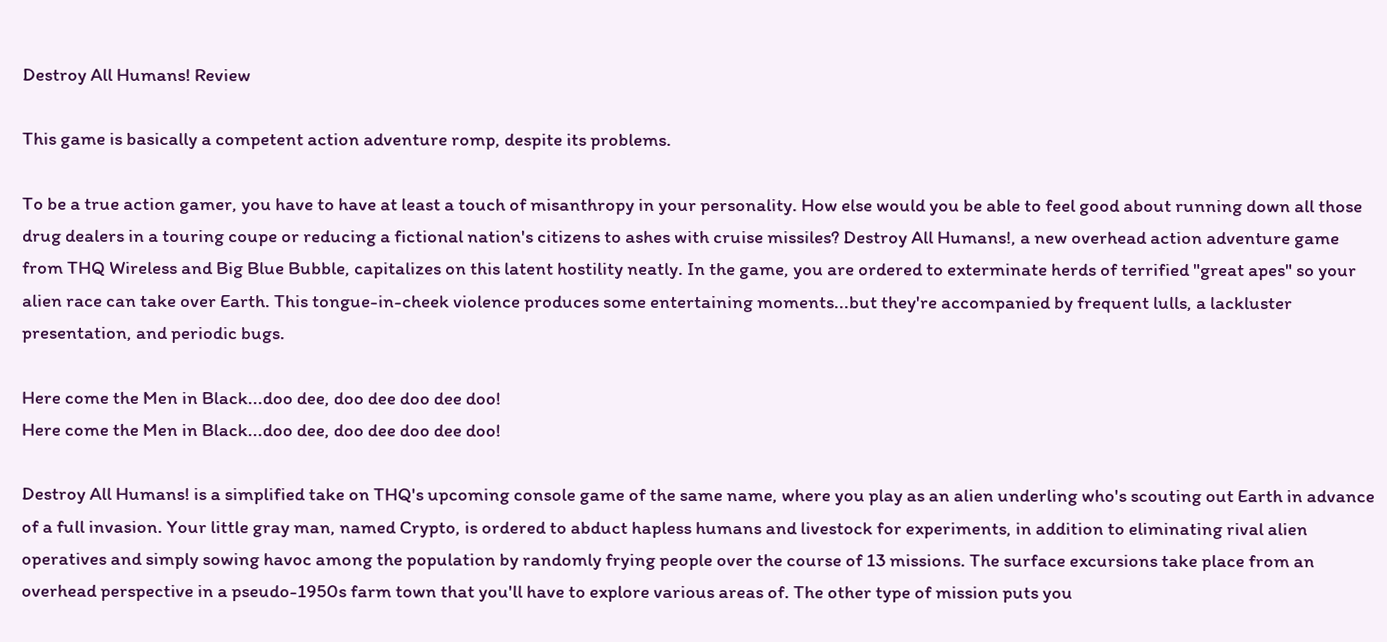Destroy All Humans! Review

This game is basically a competent action adventure romp, despite its problems.

To be a true action gamer, you have to have at least a touch of misanthropy in your personality. How else would you be able to feel good about running down all those drug dealers in a touring coupe or reducing a fictional nation's citizens to ashes with cruise missiles? Destroy All Humans!, a new overhead action adventure game from THQ Wireless and Big Blue Bubble, capitalizes on this latent hostility neatly. In the game, you are ordered to exterminate herds of terrified "great apes" so your alien race can take over Earth. This tongue-in-cheek violence produces some entertaining moments...but they're accompanied by frequent lulls, a lackluster presentation, and periodic bugs.

Here come the Men in Black...doo dee, doo dee doo dee doo!
Here come the Men in Black...doo dee, doo dee doo dee doo!

Destroy All Humans! is a simplified take on THQ's upcoming console game of the same name, where you play as an alien underling who's scouting out Earth in advance of a full invasion. Your little gray man, named Crypto, is ordered to abduct hapless humans and livestock for experiments, in addition to eliminating rival alien operatives and simply sowing havoc among the population by randomly frying people over the course of 13 missions. The surface excursions take place from an overhead perspective in a pseudo-1950s farm town that you'll have to explore various areas of. The other type of mission puts you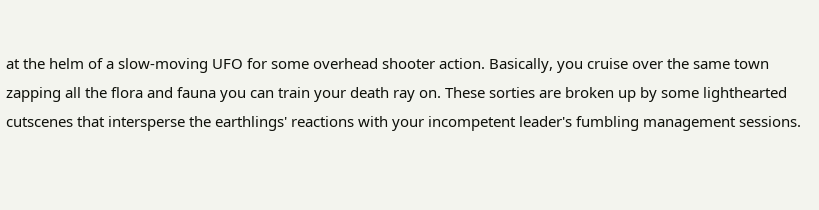at the helm of a slow-moving UFO for some overhead shooter action. Basically, you cruise over the same town zapping all the flora and fauna you can train your death ray on. These sorties are broken up by some lighthearted cutscenes that intersperse the earthlings' reactions with your incompetent leader's fumbling management sessions.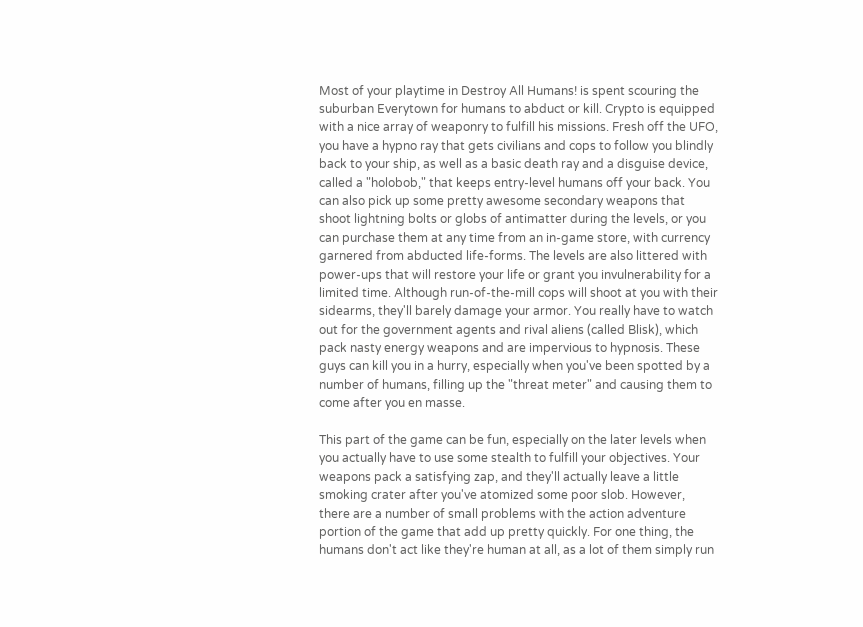Most of your playtime in Destroy All Humans! is spent scouring the suburban Everytown for humans to abduct or kill. Crypto is equipped with a nice array of weaponry to fulfill his missions. Fresh off the UFO, you have a hypno ray that gets civilians and cops to follow you blindly back to your ship, as well as a basic death ray and a disguise device, called a "holobob," that keeps entry-level humans off your back. You can also pick up some pretty awesome secondary weapons that shoot lightning bolts or globs of antimatter during the levels, or you can purchase them at any time from an in-game store, with currency garnered from abducted life-forms. The levels are also littered with power-ups that will restore your life or grant you invulnerability for a limited time. Although run-of-the-mill cops will shoot at you with their sidearms, they'll barely damage your armor. You really have to watch out for the government agents and rival aliens (called Blisk), which pack nasty energy weapons and are impervious to hypnosis. These guys can kill you in a hurry, especially when you've been spotted by a number of humans, filling up the "threat meter" and causing them to come after you en masse.

This part of the game can be fun, especially on the later levels when you actually have to use some stealth to fulfill your objectives. Your weapons pack a satisfying zap, and they'll actually leave a little smoking crater after you've atomized some poor slob. However, there are a number of small problems with the action adventure portion of the game that add up pretty quickly. For one thing, the humans don't act like they're human at all, as a lot of them simply run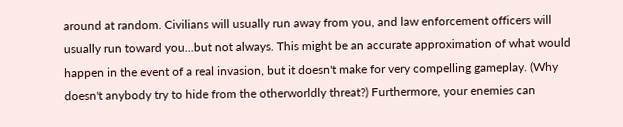around at random. Civilians will usually run away from you, and law enforcement officers will usually run toward you...but not always. This might be an accurate approximation of what would happen in the event of a real invasion, but it doesn't make for very compelling gameplay. (Why doesn't anybody try to hide from the otherworldly threat?) Furthermore, your enemies can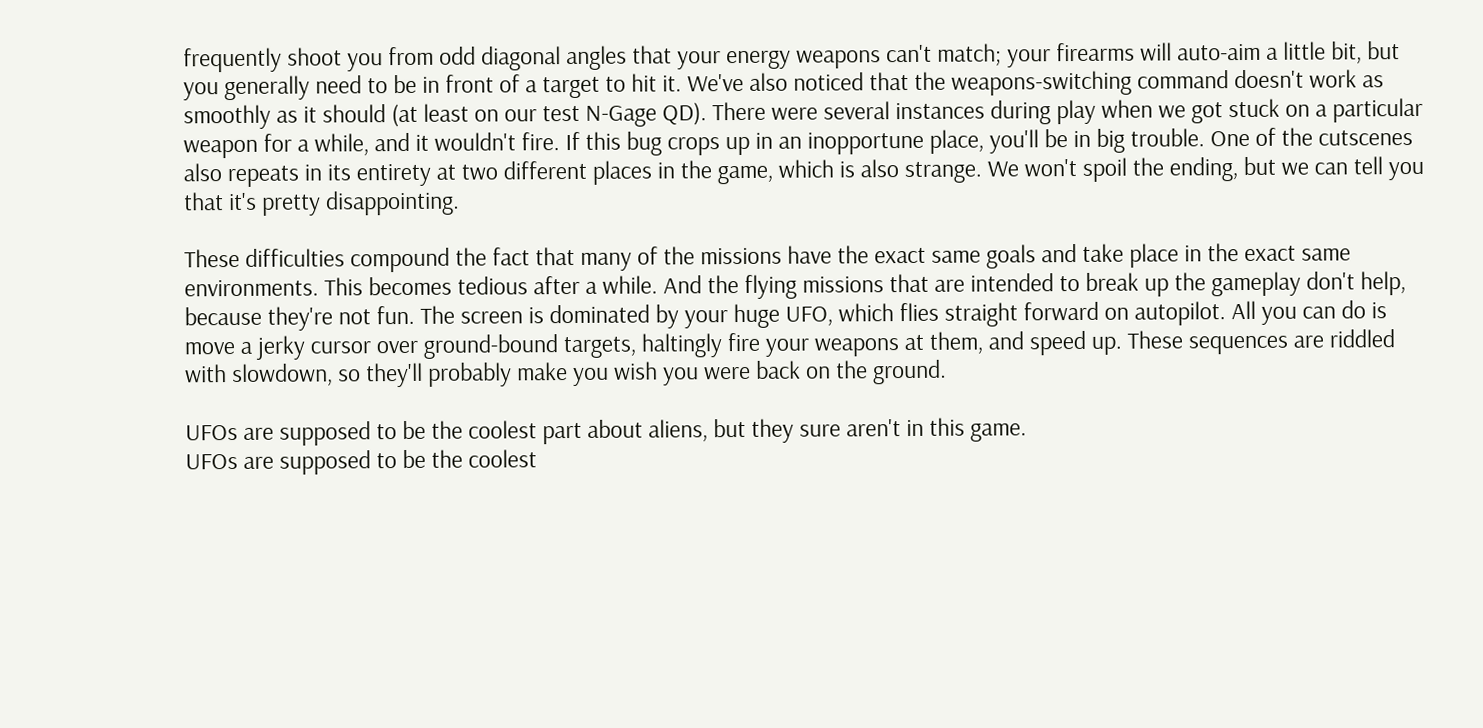frequently shoot you from odd diagonal angles that your energy weapons can't match; your firearms will auto-aim a little bit, but you generally need to be in front of a target to hit it. We've also noticed that the weapons-switching command doesn't work as smoothly as it should (at least on our test N-Gage QD). There were several instances during play when we got stuck on a particular weapon for a while, and it wouldn't fire. If this bug crops up in an inopportune place, you'll be in big trouble. One of the cutscenes also repeats in its entirety at two different places in the game, which is also strange. We won't spoil the ending, but we can tell you that it's pretty disappointing.

These difficulties compound the fact that many of the missions have the exact same goals and take place in the exact same environments. This becomes tedious after a while. And the flying missions that are intended to break up the gameplay don't help, because they're not fun. The screen is dominated by your huge UFO, which flies straight forward on autopilot. All you can do is move a jerky cursor over ground-bound targets, haltingly fire your weapons at them, and speed up. These sequences are riddled with slowdown, so they'll probably make you wish you were back on the ground.

UFOs are supposed to be the coolest part about aliens, but they sure aren't in this game.
UFOs are supposed to be the coolest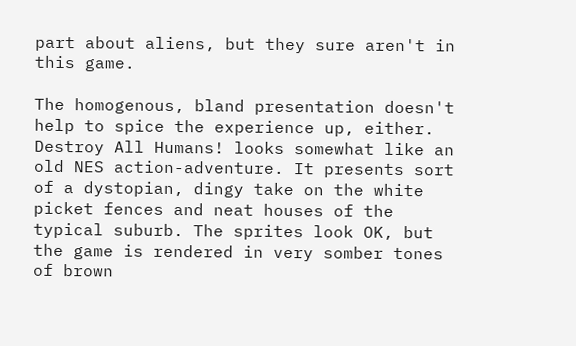part about aliens, but they sure aren't in this game.

The homogenous, bland presentation doesn't help to spice the experience up, either. Destroy All Humans! looks somewhat like an old NES action-adventure. It presents sort of a dystopian, dingy take on the white picket fences and neat houses of the typical suburb. The sprites look OK, but the game is rendered in very somber tones of brown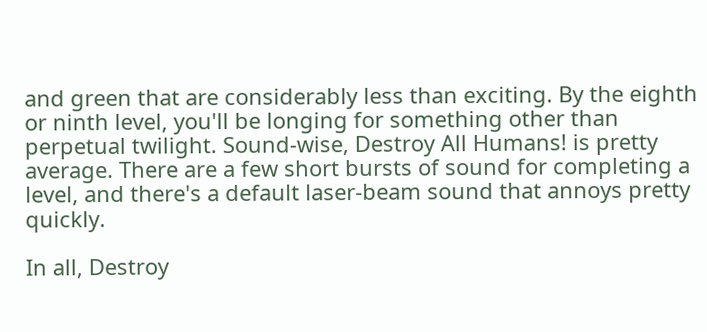and green that are considerably less than exciting. By the eighth or ninth level, you'll be longing for something other than perpetual twilight. Sound-wise, Destroy All Humans! is pretty average. There are a few short bursts of sound for completing a level, and there's a default laser-beam sound that annoys pretty quickly.

In all, Destroy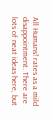All Humans! rates as a mild disappointment. There are lots of neat ideas here, but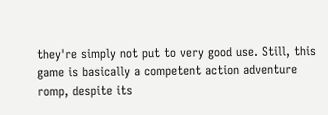they're simply not put to very good use. Still, this game is basically a competent action adventure romp, despite its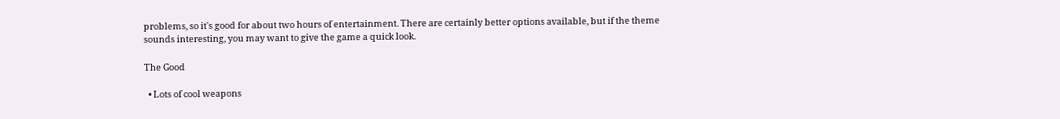problems, so it's good for about two hours of entertainment. There are certainly better options available, but if the theme sounds interesting, you may want to give the game a quick look.

The Good

  • Lots of cool weapons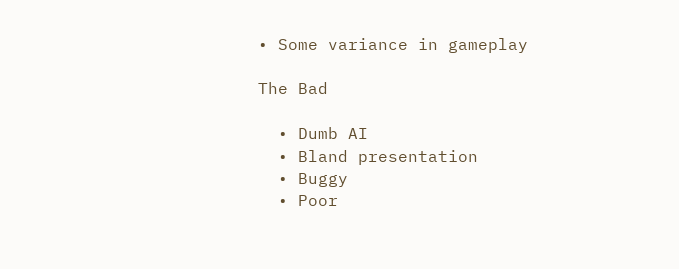• Some variance in gameplay

The Bad

  • Dumb AI
  • Bland presentation
  • Buggy
  • Poor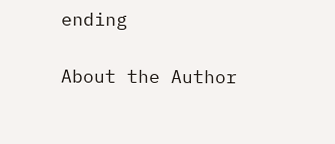ending

About the Author